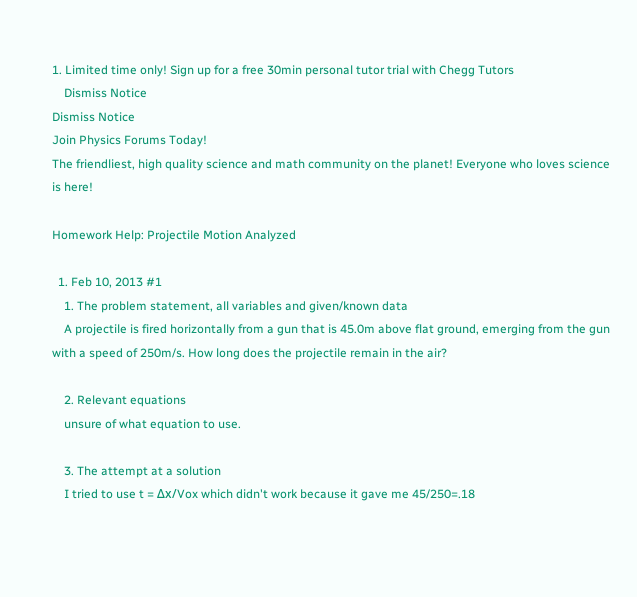1. Limited time only! Sign up for a free 30min personal tutor trial with Chegg Tutors
    Dismiss Notice
Dismiss Notice
Join Physics Forums Today!
The friendliest, high quality science and math community on the planet! Everyone who loves science is here!

Homework Help: Projectile Motion Analyzed

  1. Feb 10, 2013 #1
    1. The problem statement, all variables and given/known data
    A projectile is fired horizontally from a gun that is 45.0m above flat ground, emerging from the gun with a speed of 250m/s. How long does the projectile remain in the air?

    2. Relevant equations
    unsure of what equation to use.

    3. The attempt at a solution
    I tried to use t = Δx/Vox which didn't work because it gave me 45/250=.18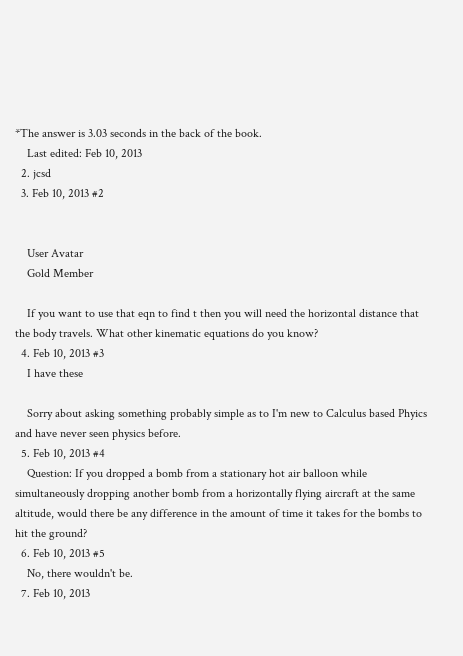*The answer is 3.03 seconds in the back of the book.
    Last edited: Feb 10, 2013
  2. jcsd
  3. Feb 10, 2013 #2


    User Avatar
    Gold Member

    If you want to use that eqn to find t then you will need the horizontal distance that the body travels. What other kinematic equations do you know?
  4. Feb 10, 2013 #3
    I have these

    Sorry about asking something probably simple as to I'm new to Calculus based Phyics and have never seen physics before.
  5. Feb 10, 2013 #4
    Question: If you dropped a bomb from a stationary hot air balloon while simultaneously dropping another bomb from a horizontally flying aircraft at the same altitude, would there be any difference in the amount of time it takes for the bombs to hit the ground?
  6. Feb 10, 2013 #5
    No, there wouldn't be.
  7. Feb 10, 2013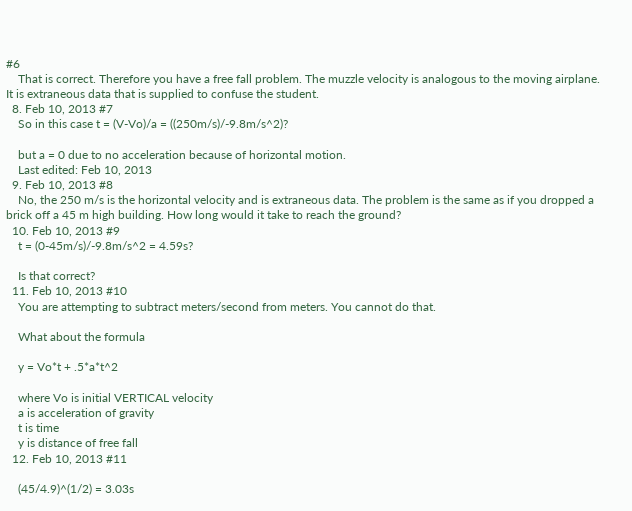#6
    That is correct. Therefore you have a free fall problem. The muzzle velocity is analogous to the moving airplane. It is extraneous data that is supplied to confuse the student.
  8. Feb 10, 2013 #7
    So in this case t = (V-Vo)/a = ((250m/s)/-9.8m/s^2)?

    but a = 0 due to no acceleration because of horizontal motion.
    Last edited: Feb 10, 2013
  9. Feb 10, 2013 #8
    No, the 250 m/s is the horizontal velocity and is extraneous data. The problem is the same as if you dropped a brick off a 45 m high building. How long would it take to reach the ground?
  10. Feb 10, 2013 #9
    t = (0-45m/s)/-9.8m/s^2 = 4.59s?

    Is that correct?
  11. Feb 10, 2013 #10
    You are attempting to subtract meters/second from meters. You cannot do that.

    What about the formula

    y = Vo*t + .5*a*t^2

    where Vo is initial VERTICAL velocity
    a is acceleration of gravity
    t is time
    y is distance of free fall
  12. Feb 10, 2013 #11

    (45/4.9)^(1/2) = 3.03s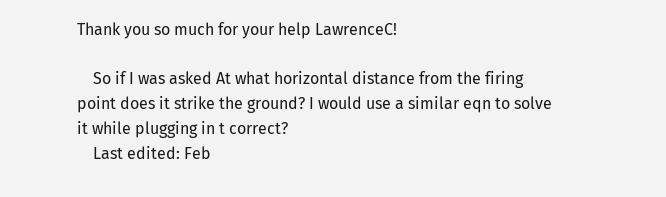Thank you so much for your help LawrenceC!

    So if I was asked At what horizontal distance from the firing point does it strike the ground? I would use a similar eqn to solve it while plugging in t correct?
    Last edited: Feb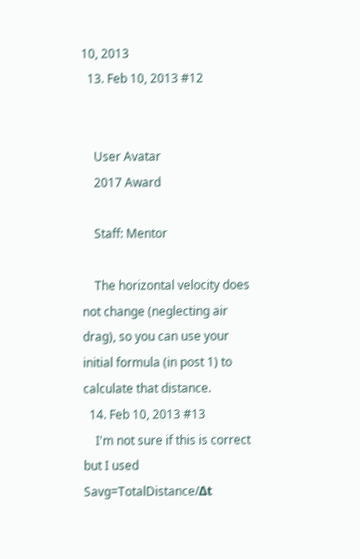10, 2013
  13. Feb 10, 2013 #12


    User Avatar
    2017 Award

    Staff: Mentor

    The horizontal velocity does not change (neglecting air drag), so you can use your initial formula (in post 1) to calculate that distance.
  14. Feb 10, 2013 #13
    I'm not sure if this is correct but I used Savg=TotalDistance/Δt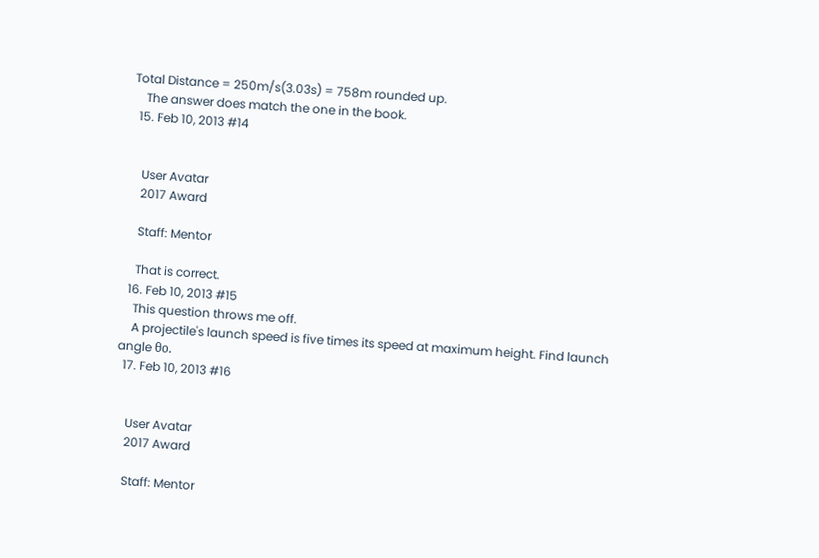Total Distance = 250m/s(3.03s) = 758m rounded up.
    The answer does match the one in the book.
  15. Feb 10, 2013 #14


    User Avatar
    2017 Award

    Staff: Mentor

    That is correct.
  16. Feb 10, 2013 #15
    This question throws me off.
    A projectile's launch speed is five times its speed at maximum height. Find launch angle θo.
  17. Feb 10, 2013 #16


    User Avatar
    2017 Award

    Staff: Mentor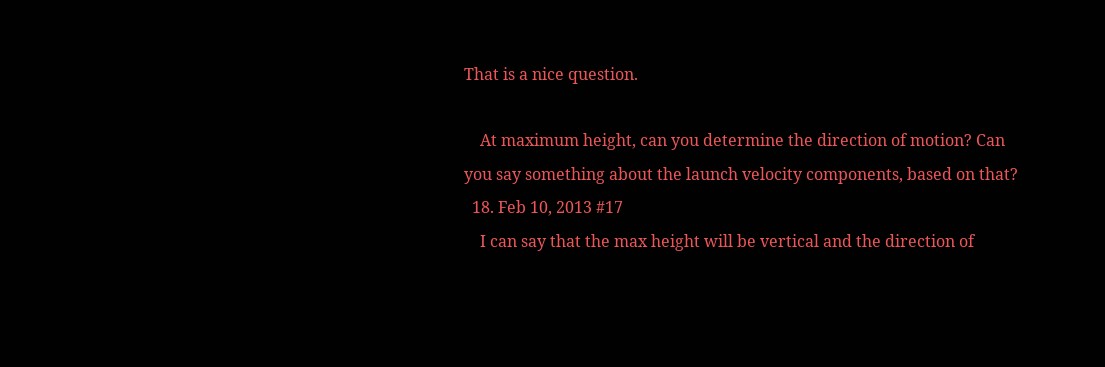That is a nice question.

    At maximum height, can you determine the direction of motion? Can you say something about the launch velocity components, based on that?
  18. Feb 10, 2013 #17
    I can say that the max height will be vertical and the direction of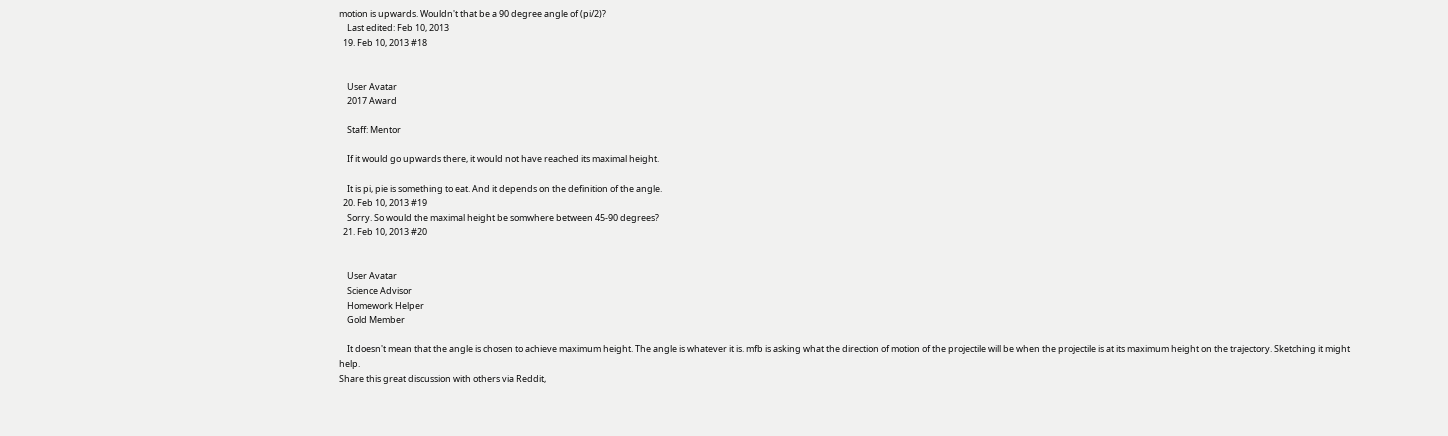motion is upwards. Wouldn't that be a 90 degree angle of (pi/2)?
    Last edited: Feb 10, 2013
  19. Feb 10, 2013 #18


    User Avatar
    2017 Award

    Staff: Mentor

    If it would go upwards there, it would not have reached its maximal height.

    It is pi, pie is something to eat. And it depends on the definition of the angle.
  20. Feb 10, 2013 #19
    Sorry. So would the maximal height be somwhere between 45-90 degrees?
  21. Feb 10, 2013 #20


    User Avatar
    Science Advisor
    Homework Helper
    Gold Member

    It doesn't mean that the angle is chosen to achieve maximum height. The angle is whatever it is. mfb is asking what the direction of motion of the projectile will be when the projectile is at its maximum height on the trajectory. Sketching it might help.
Share this great discussion with others via Reddit,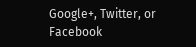Google+, Twitter, or Facebook